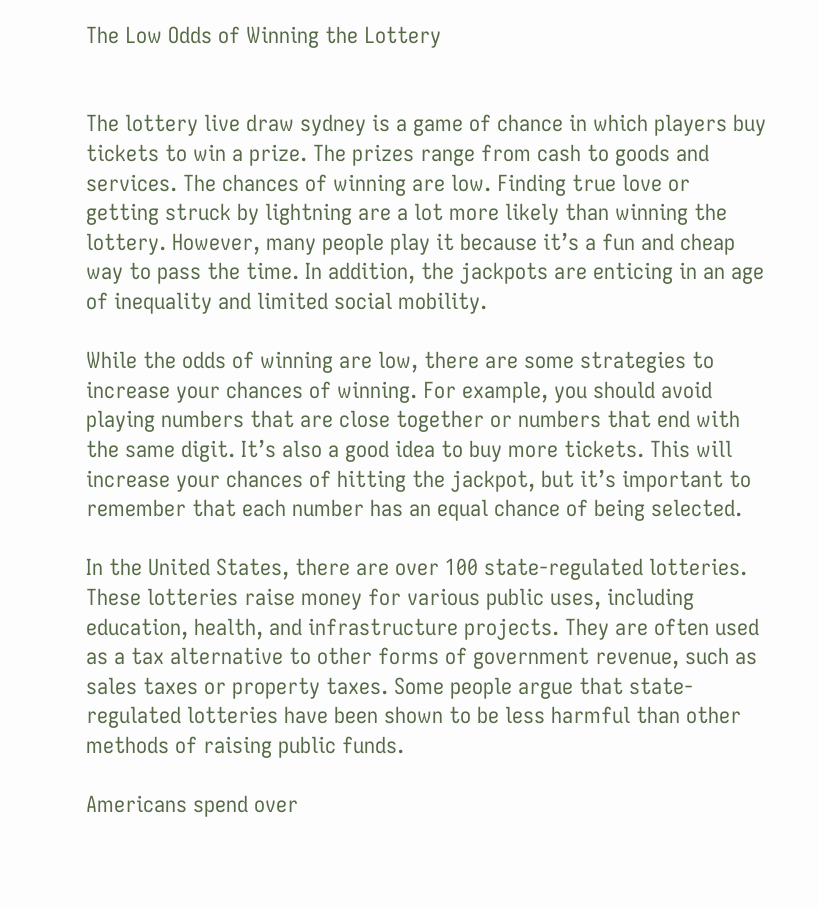The Low Odds of Winning the Lottery


The lottery live draw sydney is a game of chance in which players buy tickets to win a prize. The prizes range from cash to goods and services. The chances of winning are low. Finding true love or getting struck by lightning are a lot more likely than winning the lottery. However, many people play it because it’s a fun and cheap way to pass the time. In addition, the jackpots are enticing in an age of inequality and limited social mobility.

While the odds of winning are low, there are some strategies to increase your chances of winning. For example, you should avoid playing numbers that are close together or numbers that end with the same digit. It’s also a good idea to buy more tickets. This will increase your chances of hitting the jackpot, but it’s important to remember that each number has an equal chance of being selected.

In the United States, there are over 100 state-regulated lotteries. These lotteries raise money for various public uses, including education, health, and infrastructure projects. They are often used as a tax alternative to other forms of government revenue, such as sales taxes or property taxes. Some people argue that state-regulated lotteries have been shown to be less harmful than other methods of raising public funds.

Americans spend over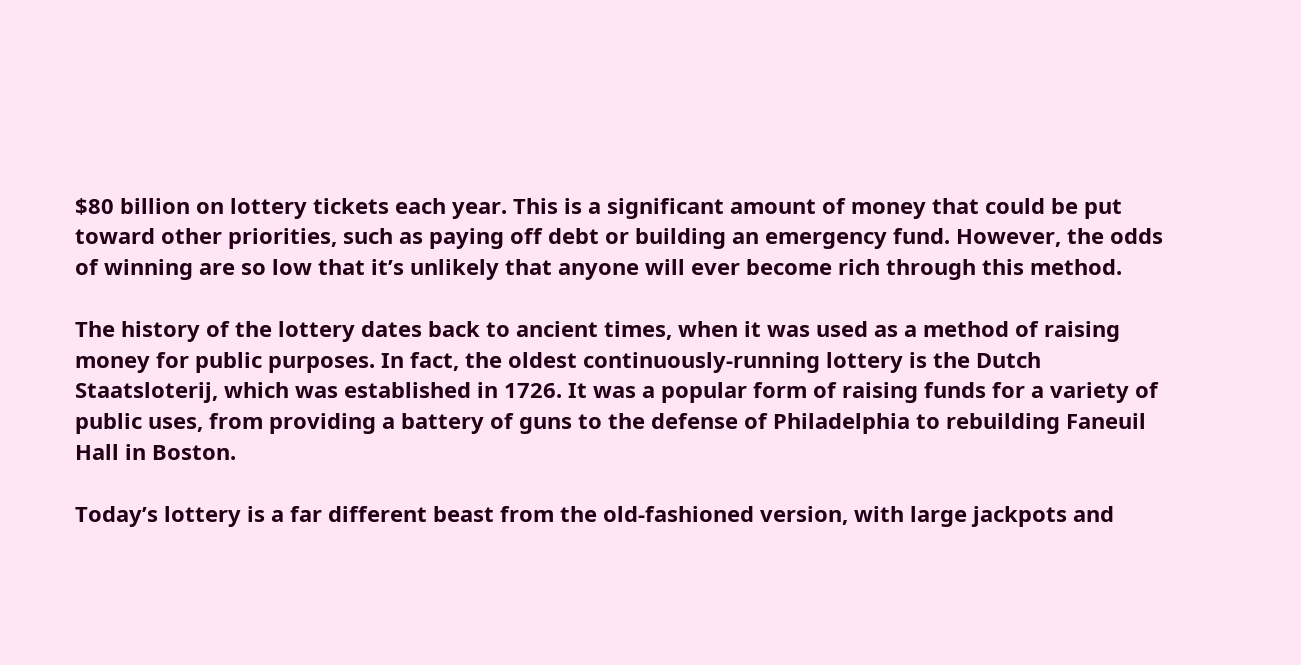$80 billion on lottery tickets each year. This is a significant amount of money that could be put toward other priorities, such as paying off debt or building an emergency fund. However, the odds of winning are so low that it’s unlikely that anyone will ever become rich through this method.

The history of the lottery dates back to ancient times, when it was used as a method of raising money for public purposes. In fact, the oldest continuously-running lottery is the Dutch Staatsloterij, which was established in 1726. It was a popular form of raising funds for a variety of public uses, from providing a battery of guns to the defense of Philadelphia to rebuilding Faneuil Hall in Boston.

Today’s lottery is a far different beast from the old-fashioned version, with large jackpots and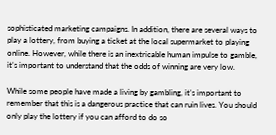sophisticated marketing campaigns. In addition, there are several ways to play a lottery, from buying a ticket at the local supermarket to playing online. However, while there is an inextricable human impulse to gamble, it’s important to understand that the odds of winning are very low.

While some people have made a living by gambling, it’s important to remember that this is a dangerous practice that can ruin lives. You should only play the lottery if you can afford to do so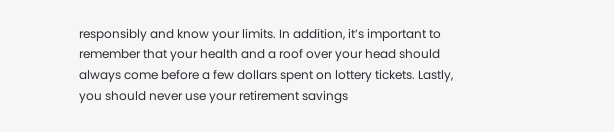responsibly and know your limits. In addition, it’s important to remember that your health and a roof over your head should always come before a few dollars spent on lottery tickets. Lastly, you should never use your retirement savings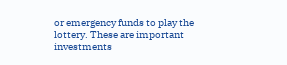or emergency funds to play the lottery. These are important investments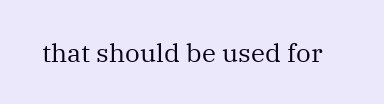that should be used for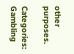other purposes.

Categories: Gambling